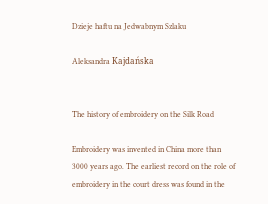Dzieje haftu na Jedwabnym Szlaku

Aleksandra Kajdańska


The history of embroidery on the Silk Road

Embroidery was invented in China more than 3000 years ago. The earliest record on the role of embroidery in the court dress was found in the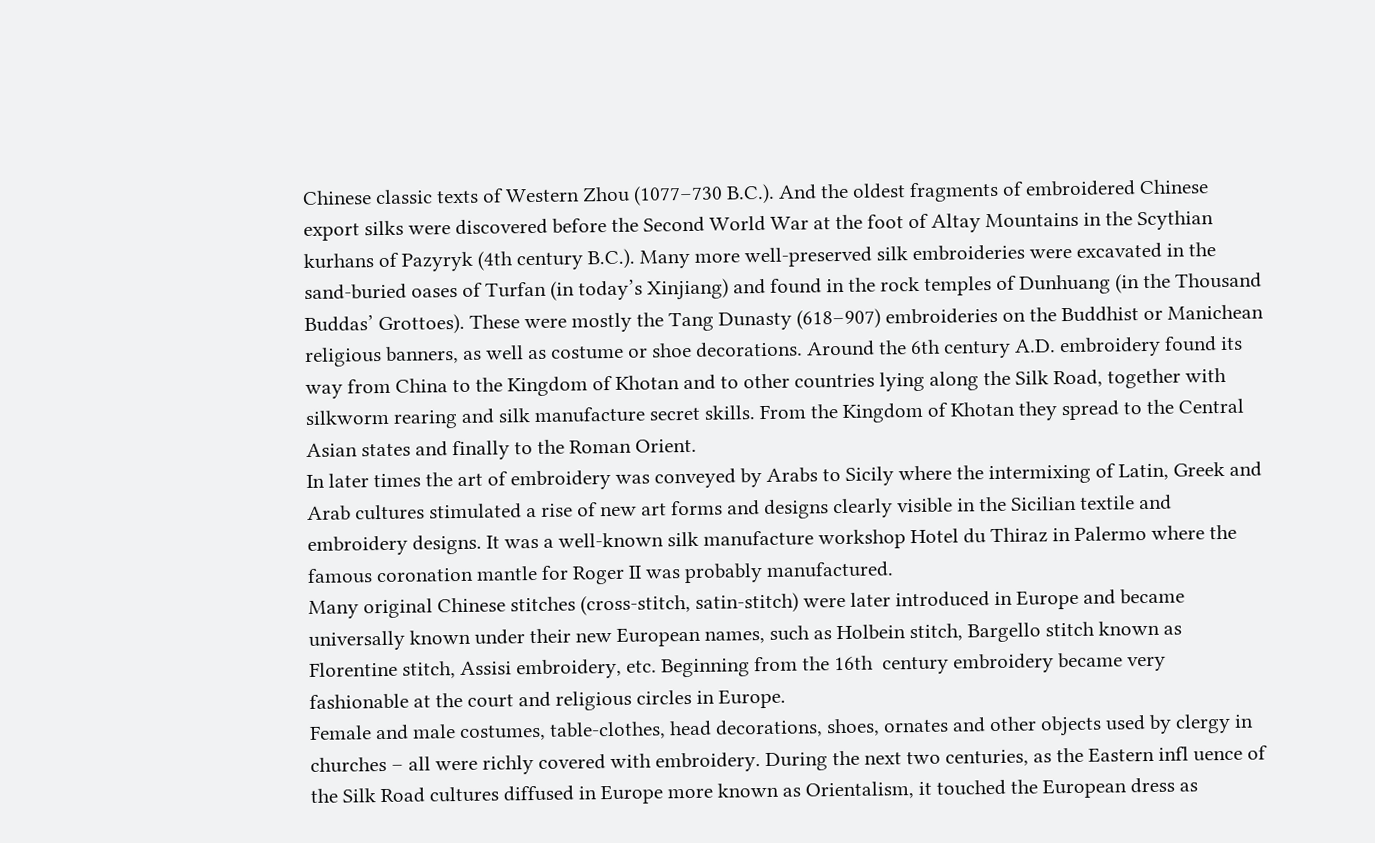Chinese classic texts of Western Zhou (1077–730 B.C.). And the oldest fragments of embroidered Chinese export silks were discovered before the Second World War at the foot of Altay Mountains in the Scythian kurhans of Pazyryk (4th century B.C.). Many more well-preserved silk embroideries were excavated in the sand-buried oases of Turfan (in today’s Xinjiang) and found in the rock temples of Dunhuang (in the Thousand Buddas’ Grottoes). These were mostly the Tang Dunasty (618–907) embroideries on the Buddhist or Manichean religious banners, as well as costume or shoe decorations. Around the 6th century A.D. embroidery found its way from China to the Kingdom of Khotan and to other countries lying along the Silk Road, together with silkworm rearing and silk manufacture secret skills. From the Kingdom of Khotan they spread to the Central Asian states and finally to the Roman Orient.
In later times the art of embroidery was conveyed by Arabs to Sicily where the intermixing of Latin, Greek and Arab cultures stimulated a rise of new art forms and designs clearly visible in the Sicilian textile and embroidery designs. It was a well-known silk manufacture workshop Hotel du Thiraz in Palermo where the famous coronation mantle for Roger II was probably manufactured.
Many original Chinese stitches (cross-stitch, satin-stitch) were later introduced in Europe and became universally known under their new European names, such as Holbein stitch, Bargello stitch known as Florentine stitch, Assisi embroidery, etc. Beginning from the 16th  century embroidery became very fashionable at the court and religious circles in Europe.
Female and male costumes, table-clothes, head decorations, shoes, ornates and other objects used by clergy in churches – all were richly covered with embroidery. During the next two centuries, as the Eastern infl uence of the Silk Road cultures diffused in Europe more known as Orientalism, it touched the European dress as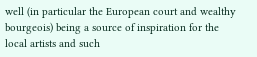well (in particular the European court and wealthy bourgeois) being a source of inspiration for the local artists and such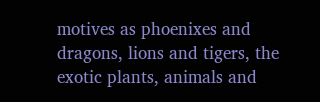motives as phoenixes and dragons, lions and tigers, the exotic plants, animals and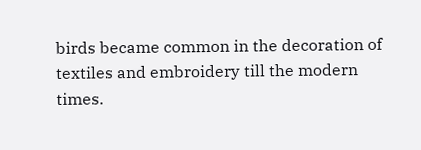birds became common in the decoration of textiles and embroidery till the modern times.